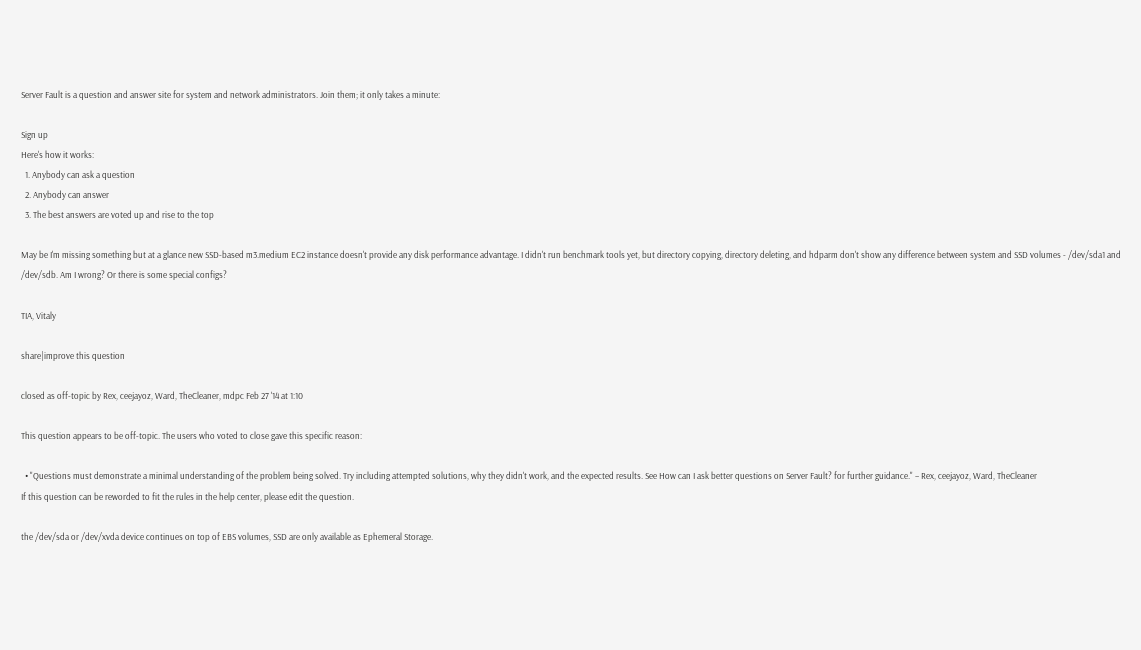Server Fault is a question and answer site for system and network administrators. Join them; it only takes a minute:

Sign up
Here's how it works:
  1. Anybody can ask a question
  2. Anybody can answer
  3. The best answers are voted up and rise to the top

May be I'm missing something but at a glance new SSD-based m3.medium EC2 instance doesn't provide any disk performance advantage. I didn't run benchmark tools yet, but directory copying, directory deleting, and hdparm don't show any difference between system and SSD volumes - /dev/sda1 and /dev/sdb. Am I wrong? Or there is some special configs?

TIA, Vitaly

share|improve this question

closed as off-topic by Rex, ceejayoz, Ward, TheCleaner, mdpc Feb 27 '14 at 1:10

This question appears to be off-topic. The users who voted to close gave this specific reason:

  • "Questions must demonstrate a minimal understanding of the problem being solved. Try including attempted solutions, why they didn't work, and the expected results. See How can I ask better questions on Server Fault? for further guidance." – Rex, ceejayoz, Ward, TheCleaner
If this question can be reworded to fit the rules in the help center, please edit the question.

the /dev/sda or /dev/xvda device continues on top of EBS volumes, SSD are only available as Ephemeral Storage.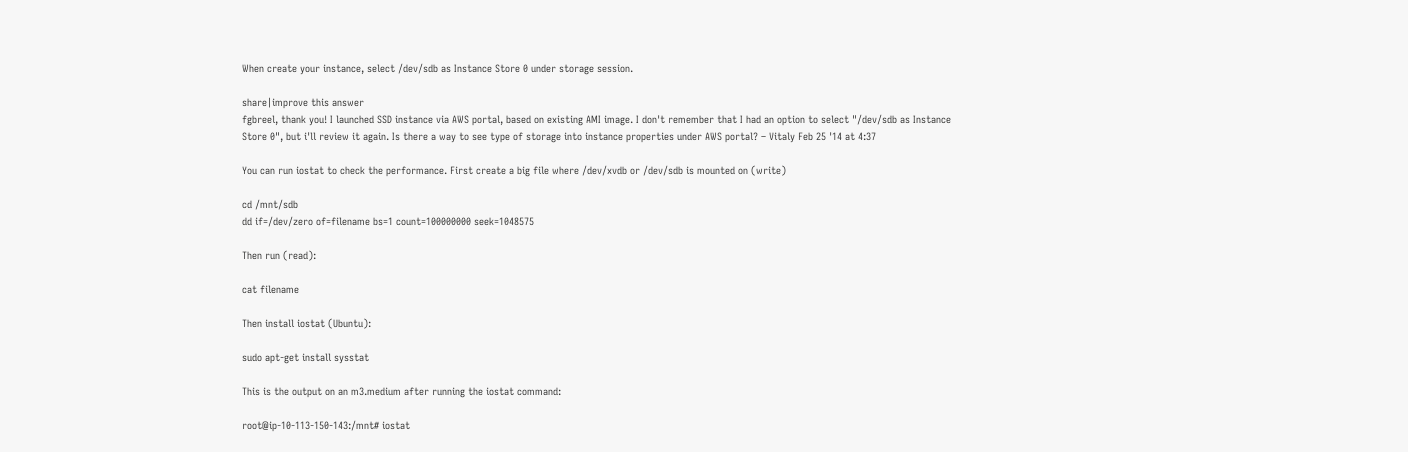When create your instance, select /dev/sdb as Instance Store 0 under storage session.

share|improve this answer
fgbreel, thank you! I launched SSD instance via AWS portal, based on existing AMI image. I don't remember that I had an option to select "/dev/sdb as Instance Store 0", but i'll review it again. Is there a way to see type of storage into instance properties under AWS portal? – Vitaly Feb 25 '14 at 4:37

You can run iostat to check the performance. First create a big file where /dev/xvdb or /dev/sdb is mounted on (write)

cd /mnt/sdb
dd if=/dev/zero of=filename bs=1 count=100000000 seek=1048575

Then run (read):

cat filename

Then install iostat (Ubuntu):

sudo apt-get install sysstat

This is the output on an m3.medium after running the iostat command:

root@ip-10-113-150-143:/mnt# iostat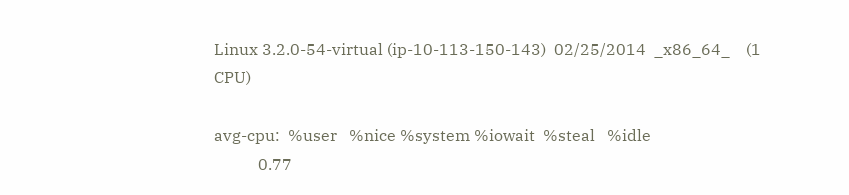Linux 3.2.0-54-virtual (ip-10-113-150-143)  02/25/2014  _x86_64_    (1 CPU)

avg-cpu:  %user   %nice %system %iowait  %steal   %idle
           0.77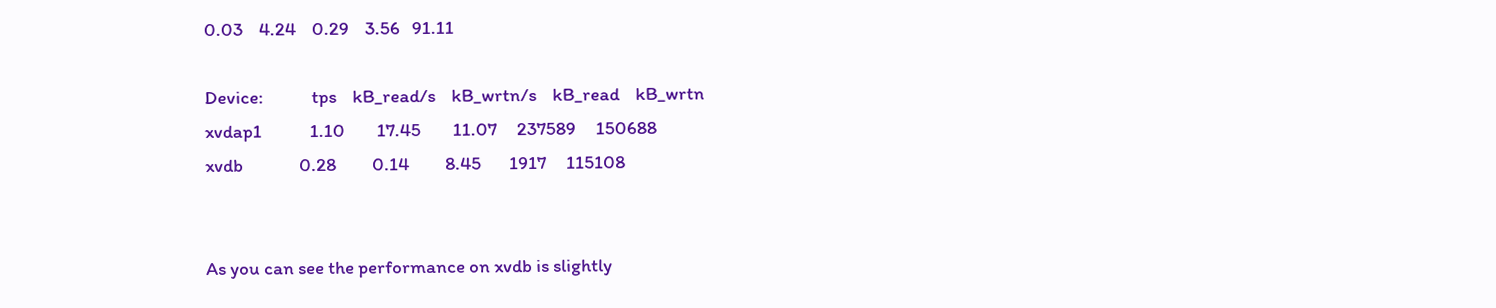0.03    4.24    0.29    3.56   91.11

Device:            tps    kB_read/s    kB_wrtn/s    kB_read    kB_wrtn
xvdap1            1.10        17.45        11.07     237589     150688
xvdb              0.28         0.14         8.45       1917     115108


As you can see the performance on xvdb is slightly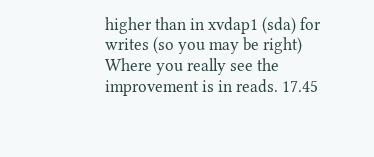higher than in xvdap1 (sda) for writes (so you may be right) Where you really see the improvement is in reads. 17.45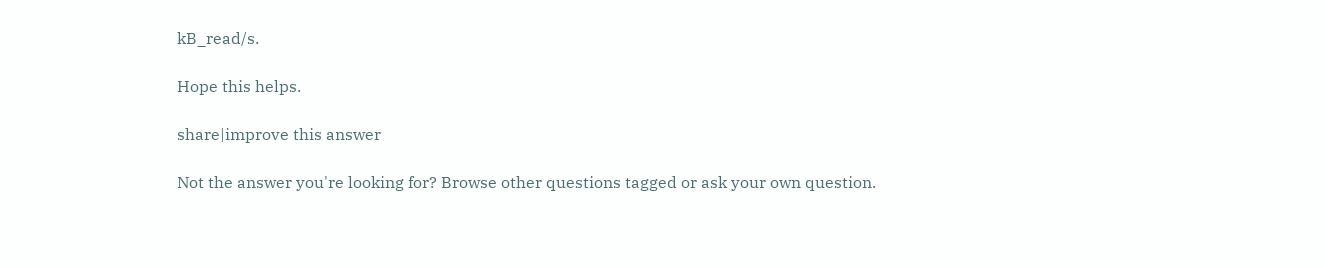kB_read/s.

Hope this helps.

share|improve this answer

Not the answer you're looking for? Browse other questions tagged or ask your own question.